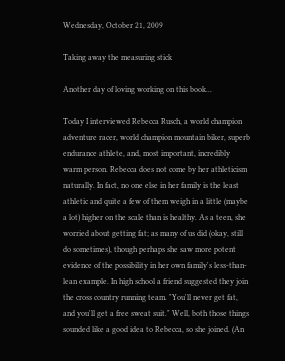Wednesday, October 21, 2009

Taking away the measuring stick

Another day of loving working on this book...

Today I interviewed Rebecca Rusch, a world champion adventure racer, world champion mountain biker, superb endurance athlete, and, most important, incredibly warm person. Rebecca does not come by her athleticism naturally. In fact, no one else in her family is the least athletic and quite a few of them weigh in a little (maybe a lot) higher on the scale than is healthy. As a teen, she worried about getting fat; as many of us did (okay, still do sometimes), though perhaps she saw more potent evidence of the possibility in her own family's less-than-lean example. In high school a friend suggested they join the cross country running team. "You'll never get fat, and you'll get a free sweat suit." Well, both those things sounded like a good idea to Rebecca, so she joined. (An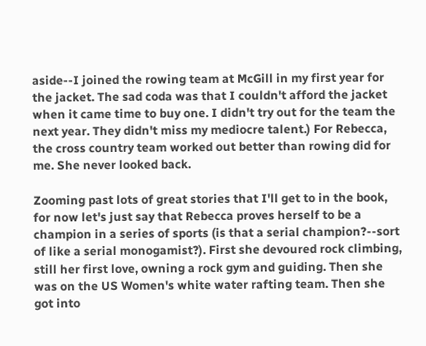aside--I joined the rowing team at McGill in my first year for the jacket. The sad coda was that I couldn't afford the jacket when it came time to buy one. I didn't try out for the team the next year. They didn't miss my mediocre talent.) For Rebecca, the cross country team worked out better than rowing did for me. She never looked back.

Zooming past lots of great stories that I'll get to in the book, for now let's just say that Rebecca proves herself to be a champion in a series of sports (is that a serial champion?--sort of like a serial monogamist?). First she devoured rock climbing, still her first love, owning a rock gym and guiding. Then she was on the US Women's white water rafting team. Then she got into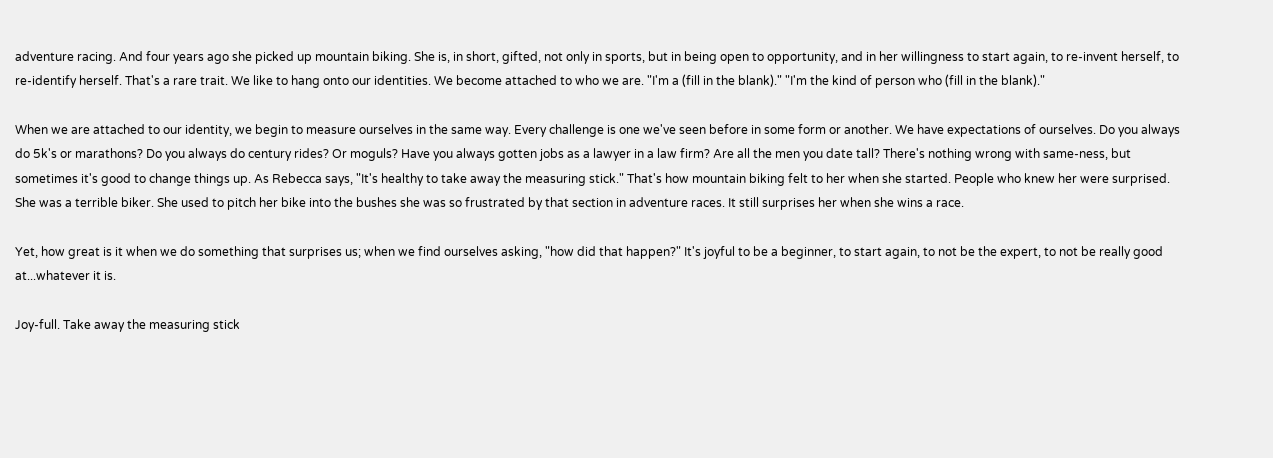adventure racing. And four years ago she picked up mountain biking. She is, in short, gifted, not only in sports, but in being open to opportunity, and in her willingness to start again, to re-invent herself, to re-identify herself. That's a rare trait. We like to hang onto our identities. We become attached to who we are. "I'm a (fill in the blank)." "I'm the kind of person who (fill in the blank)."

When we are attached to our identity, we begin to measure ourselves in the same way. Every challenge is one we've seen before in some form or another. We have expectations of ourselves. Do you always do 5k's or marathons? Do you always do century rides? Or moguls? Have you always gotten jobs as a lawyer in a law firm? Are all the men you date tall? There's nothing wrong with same-ness, but sometimes it's good to change things up. As Rebecca says, "It's healthy to take away the measuring stick." That's how mountain biking felt to her when she started. People who knew her were surprised. She was a terrible biker. She used to pitch her bike into the bushes she was so frustrated by that section in adventure races. It still surprises her when she wins a race.

Yet, how great is it when we do something that surprises us; when we find ourselves asking, "how did that happen?" It's joyful to be a beginner, to start again, to not be the expert, to not be really good at...whatever it is.

Joy-full. Take away the measuring stick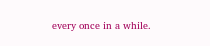every once in a while.